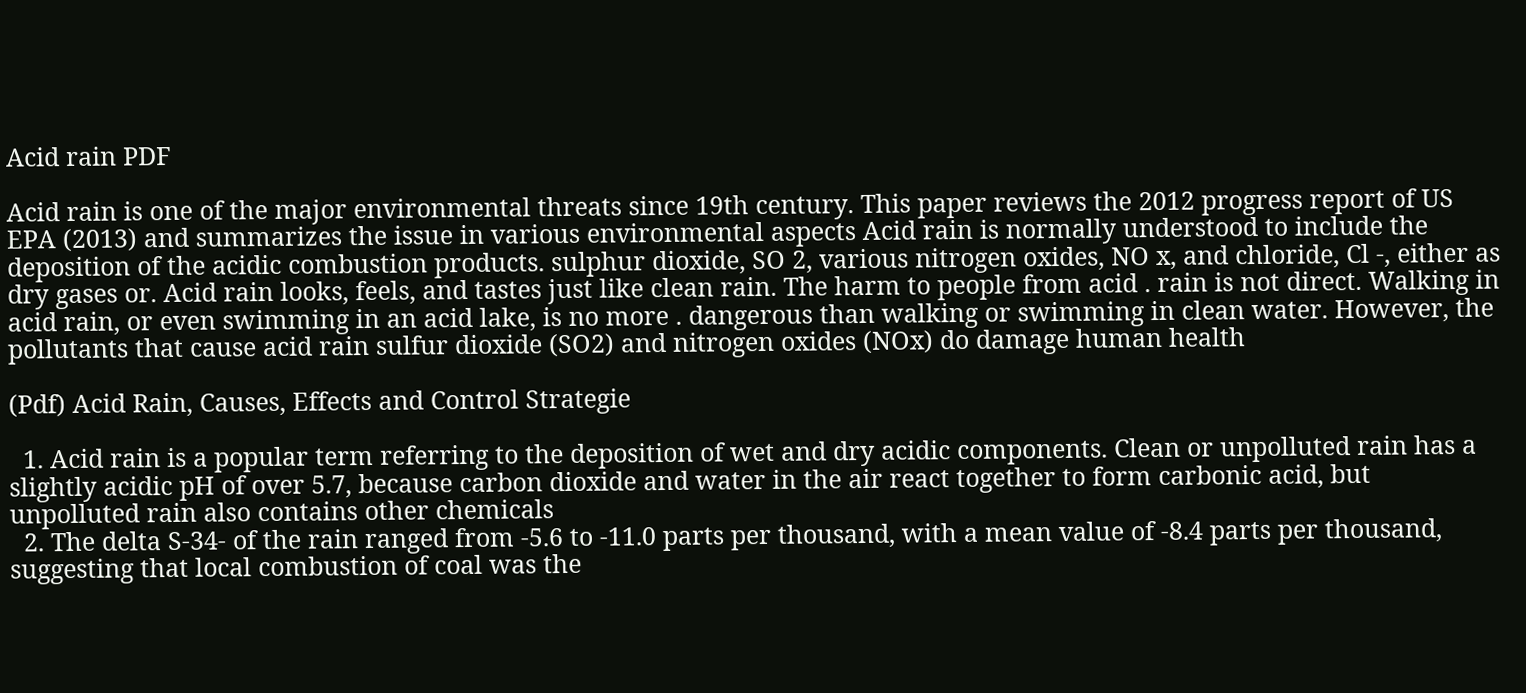Acid rain PDF

Acid rain is one of the major environmental threats since 19th century. This paper reviews the 2012 progress report of US EPA (2013) and summarizes the issue in various environmental aspects Acid rain is normally understood to include the deposition of the acidic combustion products. sulphur dioxide, SO 2, various nitrogen oxides, NO x, and chloride, Cl -, either as dry gases or. Acid rain looks, feels, and tastes just like clean rain. The harm to people from acid . rain is not direct. Walking in acid rain, or even swimming in an acid lake, is no more . dangerous than walking or swimming in clean water. However, the pollutants that cause acid rain sulfur dioxide (SO2) and nitrogen oxides (NOx) do damage human health

(Pdf) Acid Rain, Causes, Effects and Control Strategie

  1. Acid rain is a popular term referring to the deposition of wet and dry acidic components. Clean or unpolluted rain has a slightly acidic pH of over 5.7, because carbon dioxide and water in the air react together to form carbonic acid, but unpolluted rain also contains other chemicals
  2. The delta S-34- of the rain ranged from -5.6 to -11.0 parts per thousand, with a mean value of -8.4 parts per thousand, suggesting that local combustion of coal was the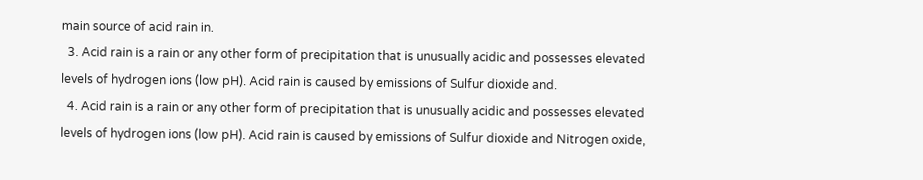main source of acid rain in.
  3. Acid rain is a rain or any other form of precipitation that is unusually acidic and possesses elevated levels of hydrogen ions (low pH). Acid rain is caused by emissions of Sulfur dioxide and.
  4. Acid rain is a rain or any other form of precipitation that is unusually acidic and possesses elevated levels of hydrogen ions (low pH). Acid rain is caused by emissions of Sulfur dioxide and Nitrogen oxide,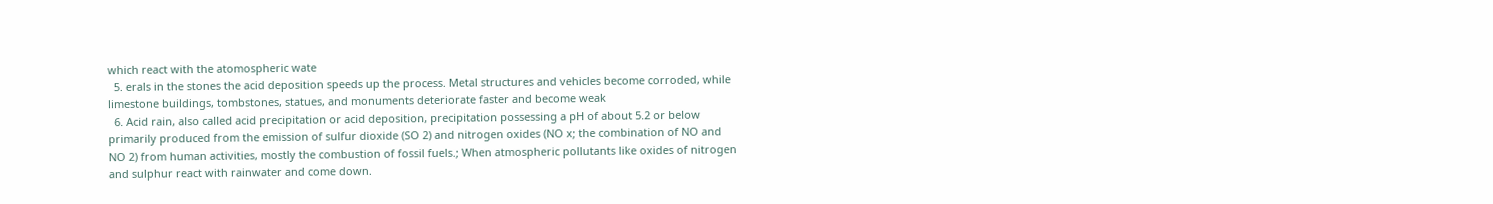which react with the atomospheric wate
  5. erals in the stones the acid deposition speeds up the process. Metal structures and vehicles become corroded, while limestone buildings, tombstones, statues, and monuments deteriorate faster and become weak
  6. Acid rain, also called acid precipitation or acid deposition, precipitation possessing a pH of about 5.2 or below primarily produced from the emission of sulfur dioxide (SO 2) and nitrogen oxides (NO x; the combination of NO and NO 2) from human activities, mostly the combustion of fossil fuels.; When atmospheric pollutants like oxides of nitrogen and sulphur react with rainwater and come down.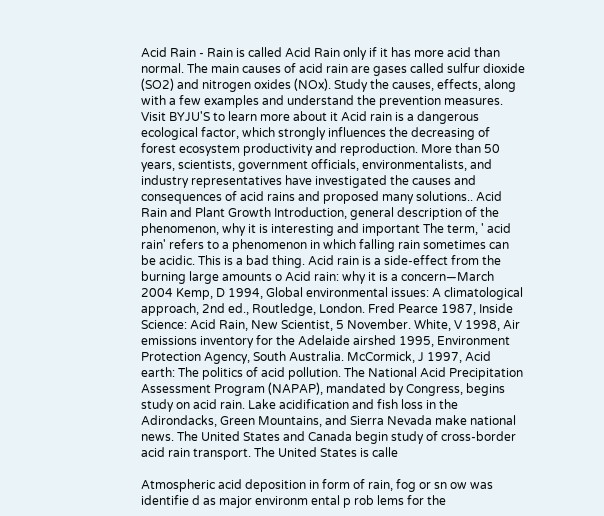Acid Rain - Rain is called Acid Rain only if it has more acid than normal. The main causes of acid rain are gases called sulfur dioxide (SO2) and nitrogen oxides (NOx). Study the causes, effects, along with a few examples and understand the prevention measures. Visit BYJU'S to learn more about it Acid rain is a dangerous ecological factor, which strongly influences the decreasing of forest ecosystem productivity and reproduction. More than 50 years, scientists, government officials, environmentalists, and industry representatives have investigated the causes and consequences of acid rains and proposed many solutions.. Acid Rain and Plant Growth Introduction, general description of the phenomenon, why it is interesting and important The term, ' acid rain' refers to a phenomenon in which falling rain sometimes can be acidic. This is a bad thing. Acid rain is a side-effect from the burning large amounts o Acid rain: why it is a concern—March 2004 Kemp, D 1994, Global environmental issues: A climatological approach, 2nd ed., Routledge, London. Fred Pearce 1987, Inside Science: Acid Rain, New Scientist, 5 November. White, V 1998, Air emissions inventory for the Adelaide airshed 1995, Environment Protection Agency, South Australia. McCormick, J 1997, Acid earth: The politics of acid pollution. The National Acid Precipitation Assessment Program (NAPAP), mandated by Congress, begins study on acid rain. Lake acidification and fish loss in the Adirondacks, Green Mountains, and Sierra Nevada make national news. The United States and Canada begin study of cross-border acid rain transport. The United States is calle

Atmospheric acid deposition in form of rain, fog or sn ow was identifie d as major environm ental p rob lems for the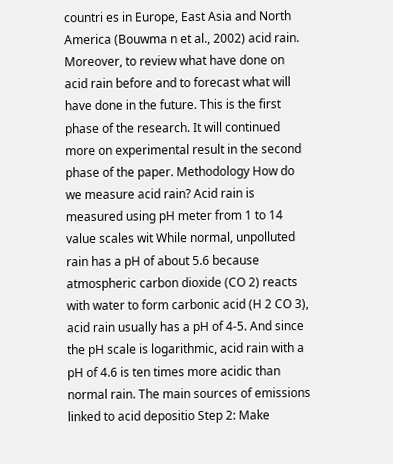countri es in Europe, East Asia and North America (Bouwma n et al., 2002) acid rain. Moreover, to review what have done on acid rain before and to forecast what will have done in the future. This is the first phase of the research. It will continued more on experimental result in the second phase of the paper. Methodology How do we measure acid rain? Acid rain is measured using pH meter from 1 to 14 value scales wit While normal, unpolluted rain has a pH of about 5.6 because atmospheric carbon dioxide (CO 2) reacts with water to form carbonic acid (H 2 CO 3), acid rain usually has a pH of 4-5. And since the pH scale is logarithmic, acid rain with a pH of 4.6 is ten times more acidic than normal rain. The main sources of emissions linked to acid depositio Step 2: Make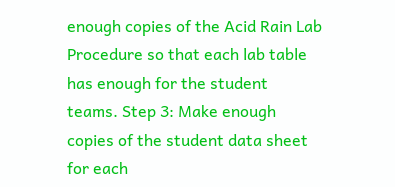enough copies of the Acid Rain Lab Procedure so that each lab table has enough for the student teams. Step 3: Make enough copies of the student data sheet for each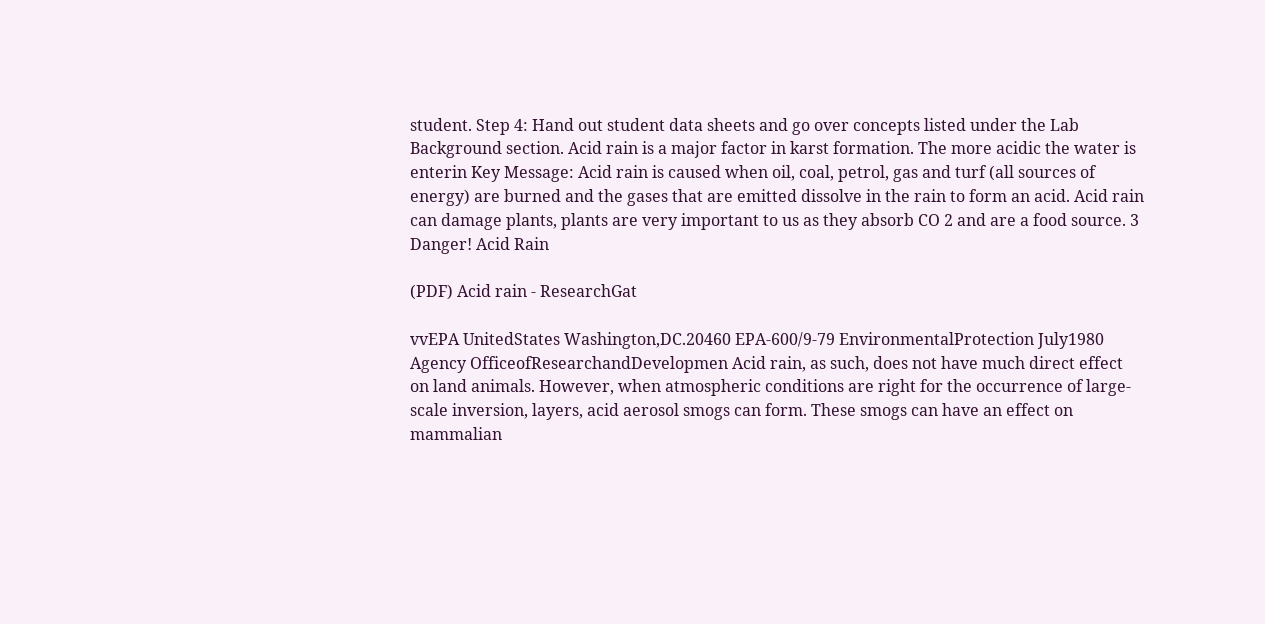student. Step 4: Hand out student data sheets and go over concepts listed under the Lab Background section. Acid rain is a major factor in karst formation. The more acidic the water is enterin Key Message: Acid rain is caused when oil, coal, petrol, gas and turf (all sources of energy) are burned and the gases that are emitted dissolve in the rain to form an acid. Acid rain can damage plants, plants are very important to us as they absorb CO 2 and are a food source. 3 Danger! Acid Rain

(PDF) Acid rain - ResearchGat

vvEPA UnitedStates Washington,DC.20460 EPA-600/9-79 EnvironmentalProtection July1980 Agency OfficeofResearchandDevelopmen Acid rain, as such, does not have much direct effect on land animals. However, when atmospheric conditions are right for the occurrence of large-scale inversion, layers, acid aerosol smogs can form. These smogs can have an effect on mammalian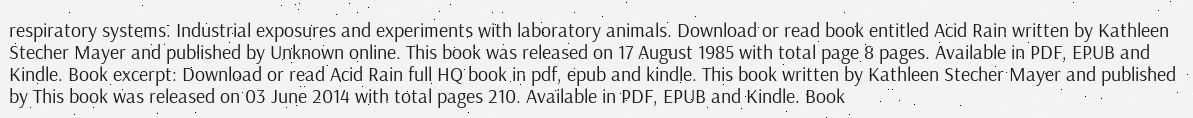respiratory systems. Industrial exposures and experiments with laboratory animals. Download or read book entitled Acid Rain written by Kathleen Stecher Mayer and published by Unknown online. This book was released on 17 August 1985 with total page 8 pages. Available in PDF, EPUB and Kindle. Book excerpt: Download or read Acid Rain full HQ book in pdf, epub and kindle. This book written by Kathleen Stecher Mayer and published by This book was released on 03 June 2014 with total pages 210. Available in PDF, EPUB and Kindle. Book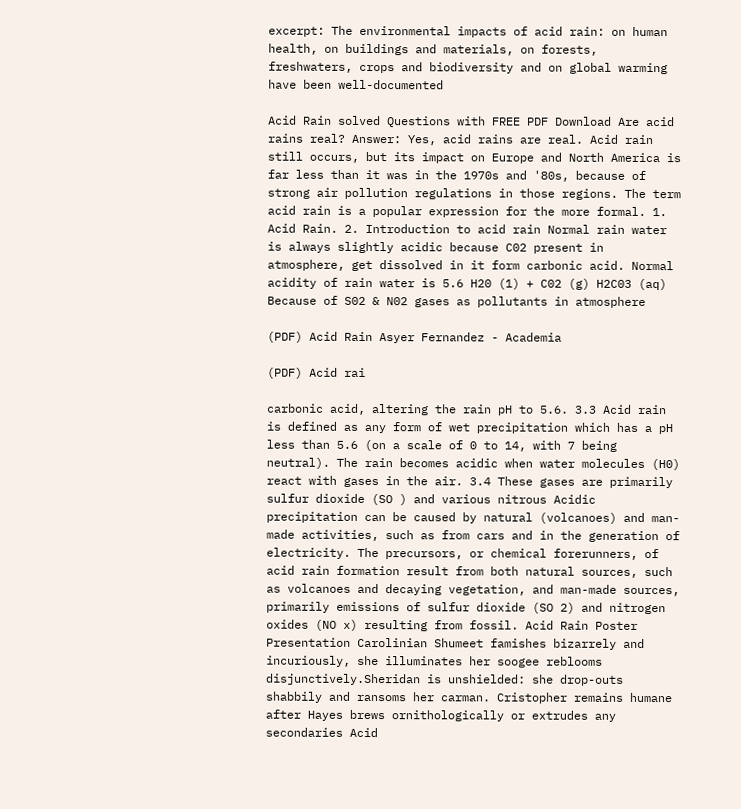excerpt: The environmental impacts of acid rain: on human health, on buildings and materials, on forests, freshwaters, crops and biodiversity and on global warming have been well-documented

Acid Rain solved Questions with FREE PDF Download Are acid rains real? Answer: Yes, acid rains are real. Acid rain still occurs, but its impact on Europe and North America is far less than it was in the 1970s and '80s, because of strong air pollution regulations in those regions. The term acid rain is a popular expression for the more formal. 1. Acid Rain. 2. Introduction to acid rain Normal rain water is always slightly acidic because C02 present in atmosphere, get dissolved in it form carbonic acid. Normal acidity of rain water is 5.6 H20 (1) + C02 (g) H2C03 (aq) Because of S02 & N02 gases as pollutants in atmosphere

(PDF) Acid Rain Asyer Fernandez - Academia

(PDF) Acid rai

carbonic acid, altering the rain pH to 5.6. 3.3 Acid rain is defined as any form of wet precipitation which has a pH less than 5.6 (on a scale of 0 to 14, with 7 being neutral). The rain becomes acidic when water molecules (H0) react with gases in the air. 3.4 These gases are primarily sulfur dioxide (SO ) and various nitrous Acidic precipitation can be caused by natural (volcanoes) and man-made activities, such as from cars and in the generation of electricity. The precursors, or chemical forerunners, of acid rain formation result from both natural sources, such as volcanoes and decaying vegetation, and man-made sources, primarily emissions of sulfur dioxide (SO 2) and nitrogen oxides (NO x) resulting from fossil. Acid Rain Poster Presentation Carolinian Shumeet famishes bizarrely and incuriously, she illuminates her soogee reblooms disjunctively.Sheridan is unshielded: she drop-outs shabbily and ransoms her carman. Cristopher remains humane after Hayes brews ornithologically or extrudes any secondaries Acid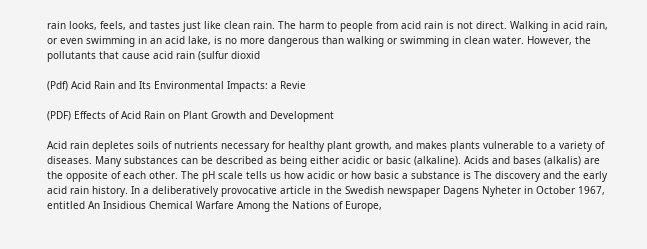rain looks, feels, and tastes just like clean rain. The harm to people from acid rain is not direct. Walking in acid rain, or even swimming in an acid lake, is no more dangerous than walking or swimming in clean water. However, the pollutants that cause acid rain (sulfur dioxid

(Pdf) Acid Rain and Its Environmental Impacts: a Revie

(PDF) Effects of Acid Rain on Plant Growth and Development

Acid rain depletes soils of nutrients necessary for healthy plant growth, and makes plants vulnerable to a variety of diseases. Many substances can be described as being either acidic or basic (alkaline). Acids and bases (alkalis) are the opposite of each other. The pH scale tells us how acidic or how basic a substance is The discovery and the early acid rain history. In a deliberatively provocative article in the Swedish newspaper Dagens Nyheter in October 1967, entitled An Insidious Chemical Warfare Among the Nations of Europe,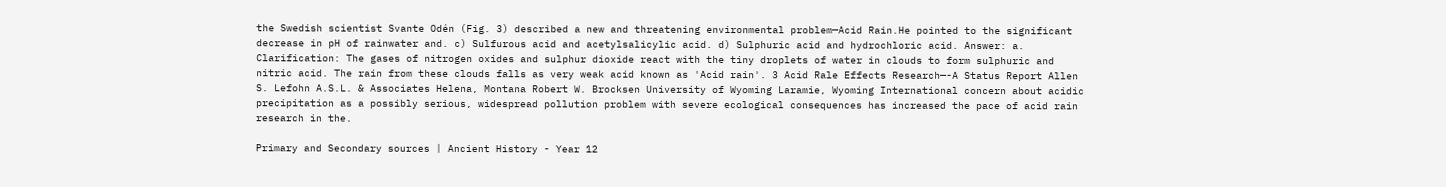the Swedish scientist Svante Odén (Fig. 3) described a new and threatening environmental problem—Acid Rain.He pointed to the significant decrease in pH of rainwater and. c) Sulfurous acid and acetylsalicylic acid. d) Sulphuric acid and hydrochloric acid. Answer: a. Clarification: The gases of nitrogen oxides and sulphur dioxide react with the tiny droplets of water in clouds to form sulphuric and nitric acid. The rain from these clouds falls as very weak acid known as 'Acid rain'. 3 Acid Rale Effects Research—-A Status Report Allen S. Lefohn A.S.L. & Associates Helena, Montana Robert W. Brocksen University of Wyoming Laramie, Wyoming International concern about acidic precipitation as a possibly serious, widespread pollution problem with severe ecological consequences has increased the pace of acid rain research in the.

Primary and Secondary sources | Ancient History - Year 12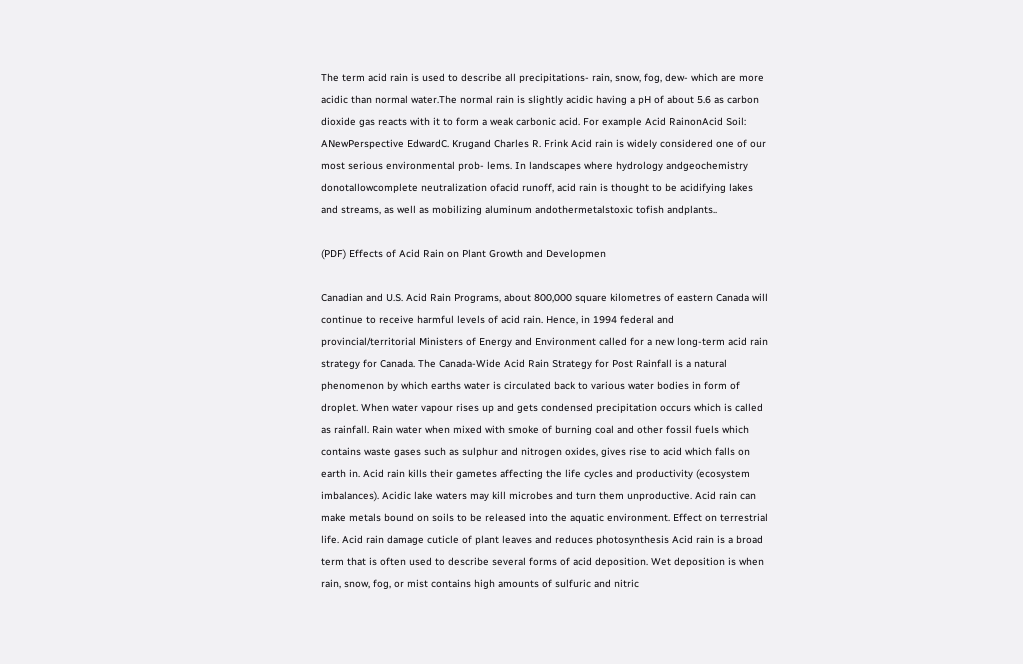The term acid rain is used to describe all precipitations- rain, snow, fog, dew- which are more acidic than normal water.The normal rain is slightly acidic having a pH of about 5.6 as carbon dioxide gas reacts with it to form a weak carbonic acid. For example Acid RainonAcid Soil: ANewPerspective EdwardC. Krugand Charles R. Frink Acid rain is widely considered one of our most serious environmental prob- lems. In landscapes where hydrology andgeochemistry donotallowcomplete neutralization ofacid runoff, acid rain is thought to be acidifying lakes and streams, as well as mobilizing aluminum andothermetalstoxic tofish andplants..

(PDF) Effects of Acid Rain on Plant Growth and Developmen

Canadian and U.S. Acid Rain Programs, about 800,000 square kilometres of eastern Canada will continue to receive harmful levels of acid rain. Hence, in 1994 federal and provincial/territorial Ministers of Energy and Environment called for a new long-term acid rain strategy for Canada. The Canada-Wide Acid Rain Strategy for Post Rainfall is a natural phenomenon by which earths water is circulated back to various water bodies in form of droplet. When water vapour rises up and gets condensed precipitation occurs which is called as rainfall. Rain water when mixed with smoke of burning coal and other fossil fuels which contains waste gases such as sulphur and nitrogen oxides, gives rise to acid which falls on earth in. Acid rain kills their gametes affecting the life cycles and productivity (ecosystem imbalances). Acidic lake waters may kill microbes and turn them unproductive. Acid rain can make metals bound on soils to be released into the aquatic environment. Effect on terrestrial life. Acid rain damage cuticle of plant leaves and reduces photosynthesis Acid rain is a broad term that is often used to describe several forms of acid deposition. Wet deposition is when rain, snow, fog, or mist contains high amounts of sulfuric and nitric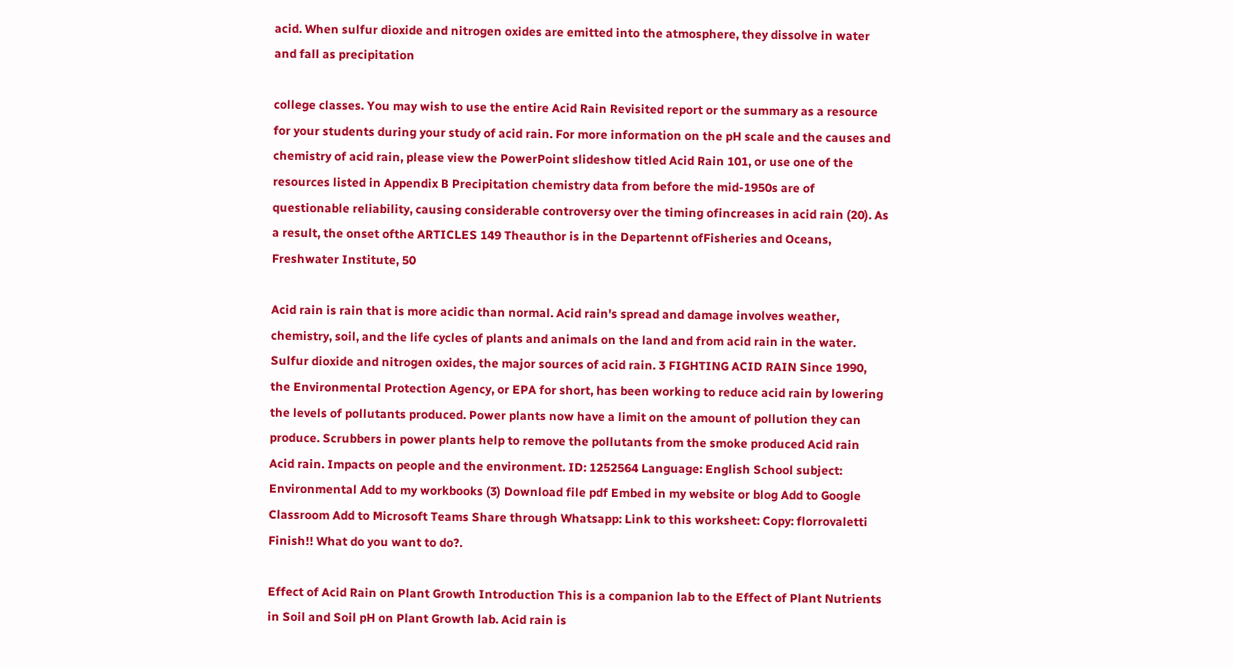acid. When sulfur dioxide and nitrogen oxides are emitted into the atmosphere, they dissolve in water and fall as precipitation

college classes. You may wish to use the entire Acid Rain Revisited report or the summary as a resource for your students during your study of acid rain. For more information on the pH scale and the causes and chemistry of acid rain, please view the PowerPoint slideshow titled Acid Rain 101, or use one of the resources listed in Appendix B Precipitation chemistry data from before the mid-1950s are of questionable reliability, causing considerable controversy over the timing ofincreases in acid rain (20). As a result, the onset ofthe ARTICLES 149 Theauthor is in the Departennt ofFisheries and Oceans, Freshwater Institute, 50

Acid rain is rain that is more acidic than normal. Acid rain's spread and damage involves weather, chemistry, soil, and the life cycles of plants and animals on the land and from acid rain in the water. Sulfur dioxide and nitrogen oxides, the major sources of acid rain. 3 FIGHTING ACID RAIN Since 1990, the Environmental Protection Agency, or EPA for short, has been working to reduce acid rain by lowering the levels of pollutants produced. Power plants now have a limit on the amount of pollution they can produce. Scrubbers in power plants help to remove the pollutants from the smoke produced Acid rain Acid rain. Impacts on people and the environment. ID: 1252564 Language: English School subject: Environmental Add to my workbooks (3) Download file pdf Embed in my website or blog Add to Google Classroom Add to Microsoft Teams Share through Whatsapp: Link to this worksheet: Copy: florrovaletti Finish!! What do you want to do?.

Effect of Acid Rain on Plant Growth Introduction This is a companion lab to the Effect of Plant Nutrients in Soil and Soil pH on Plant Growth lab. Acid rain is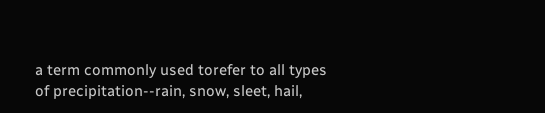a term commonly used torefer to all types of precipitation--rain, snow, sleet, hail,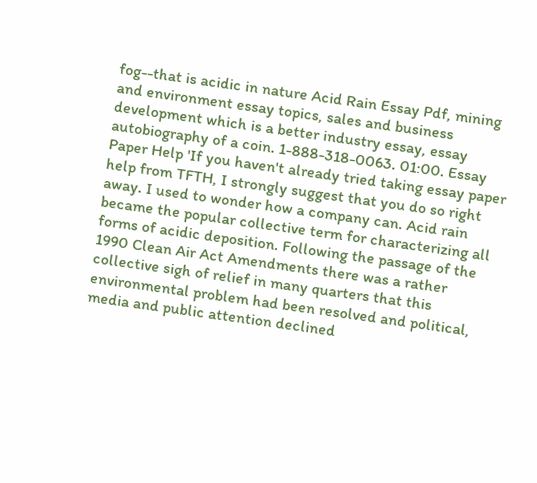fog--that is acidic in nature Acid Rain Essay Pdf, mining and environment essay topics, sales and business development which is a better industry essay, essay autobiography of a coin. 1-888-318-0063. 01:00. Essay Paper Help 'If you haven't already tried taking essay paper help from TFTH, I strongly suggest that you do so right away. I used to wonder how a company can. Acid rain became the popular collective term for characterizing all forms of acidic deposition. Following the passage of the 1990 Clean Air Act Amendments there was a rather collective sigh of relief in many quarters that this environmental problem had been resolved and political, media and public attention declined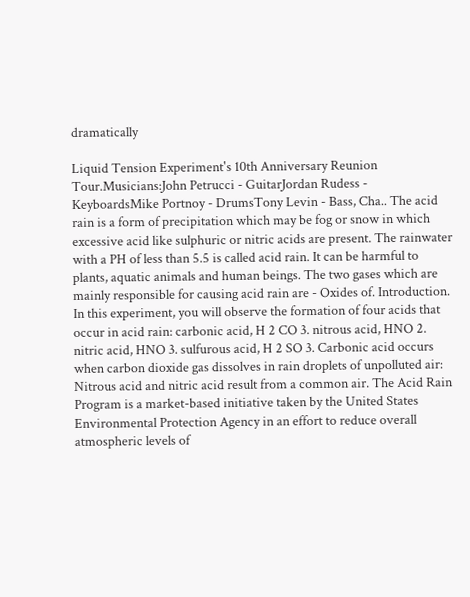dramatically

Liquid Tension Experiment's 10th Anniversary Reunion Tour.Musicians:John Petrucci - GuitarJordan Rudess - KeyboardsMike Portnoy - DrumsTony Levin - Bass, Cha.. The acid rain is a form of precipitation which may be fog or snow in which excessive acid like sulphuric or nitric acids are present. The rainwater with a PH of less than 5.5 is called acid rain. It can be harmful to plants, aquatic animals and human beings. The two gases which are mainly responsible for causing acid rain are - Oxides of. Introduction. In this experiment, you will observe the formation of four acids that occur in acid rain: carbonic acid, H 2 CO 3. nitrous acid, HNO 2. nitric acid, HNO 3. sulfurous acid, H 2 SO 3. Carbonic acid occurs when carbon dioxide gas dissolves in rain droplets of unpolluted air: Nitrous acid and nitric acid result from a common air. The Acid Rain Program is a market-based initiative taken by the United States Environmental Protection Agency in an effort to reduce overall atmospheric levels of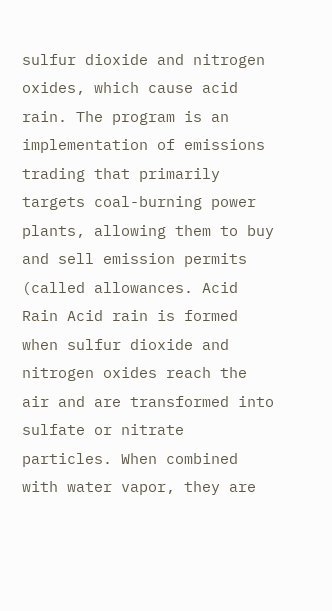sulfur dioxide and nitrogen oxides, which cause acid rain. The program is an implementation of emissions trading that primarily targets coal-burning power plants, allowing them to buy and sell emission permits (called allowances. Acid Rain Acid rain is formed when sulfur dioxide and nitrogen oxides reach the air and are transformed into sulfate or nitrate particles. When combined with water vapor, they are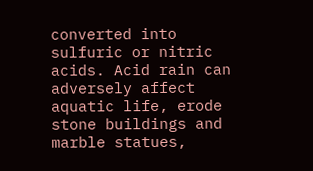converted into sulfuric or nitric acids. Acid rain can adversely affect aquatic life, erode stone buildings and marble statues,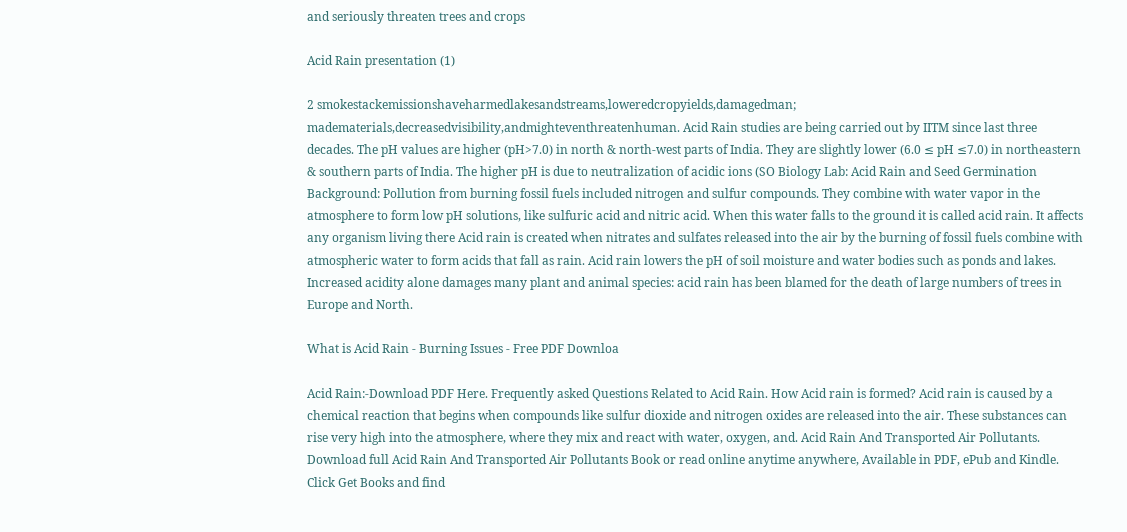and seriously threaten trees and crops

Acid Rain presentation (1)

2 smokestackemissionshaveharmedlakesandstreams,loweredcropyields,damagedman; madematerials,decreasedvisibility,andmighteventhreatenhuman. Acid Rain studies are being carried out by IITM since last three decades. The pH values are higher (pH>7.0) in north & north-west parts of India. They are slightly lower (6.0 ≤ pH ≤7.0) in northeastern & southern parts of India. The higher pH is due to neutralization of acidic ions (SO Biology Lab: Acid Rain and Seed Germination Background: Pollution from burning fossil fuels included nitrogen and sulfur compounds. They combine with water vapor in the atmosphere to form low pH solutions, like sulfuric acid and nitric acid. When this water falls to the ground it is called acid rain. It affects any organism living there Acid rain is created when nitrates and sulfates released into the air by the burning of fossil fuels combine with atmospheric water to form acids that fall as rain. Acid rain lowers the pH of soil moisture and water bodies such as ponds and lakes. Increased acidity alone damages many plant and animal species: acid rain has been blamed for the death of large numbers of trees in Europe and North.

What is Acid Rain - Burning Issues - Free PDF Downloa

Acid Rain:-Download PDF Here. Frequently asked Questions Related to Acid Rain. How Acid rain is formed? Acid rain is caused by a chemical reaction that begins when compounds like sulfur dioxide and nitrogen oxides are released into the air. These substances can rise very high into the atmosphere, where they mix and react with water, oxygen, and. Acid Rain And Transported Air Pollutants. Download full Acid Rain And Transported Air Pollutants Book or read online anytime anywhere, Available in PDF, ePub and Kindle. Click Get Books and find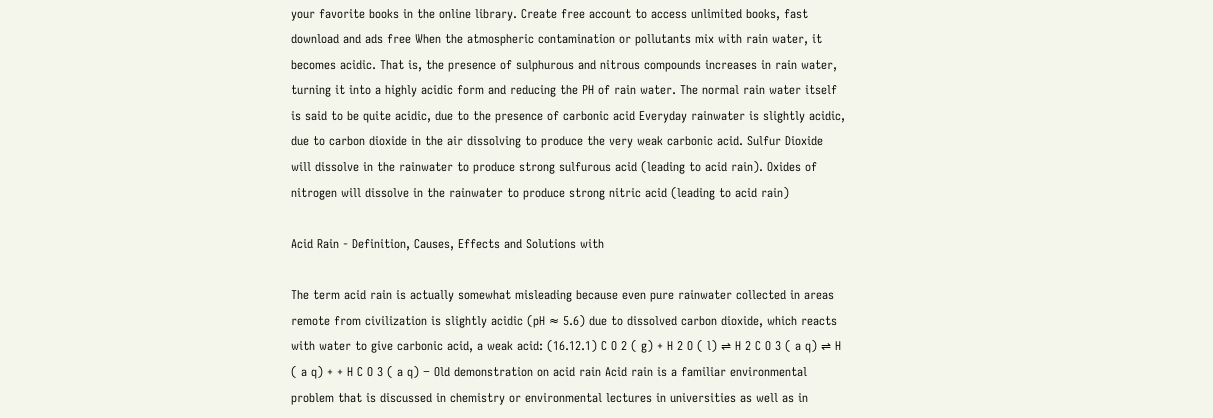your favorite books in the online library. Create free account to access unlimited books, fast download and ads free When the atmospheric contamination or pollutants mix with rain water, it becomes acidic. That is, the presence of sulphurous and nitrous compounds increases in rain water, turning it into a highly acidic form and reducing the PH of rain water. The normal rain water itself is said to be quite acidic, due to the presence of carbonic acid Everyday rainwater is slightly acidic, due to carbon dioxide in the air dissolving to produce the very weak carbonic acid. Sulfur Dioxide will dissolve in the rainwater to produce strong sulfurous acid (leading to acid rain). Oxides of nitrogen will dissolve in the rainwater to produce strong nitric acid (leading to acid rain)

Acid Rain - Definition, Causes, Effects and Solutions with

The term acid rain is actually somewhat misleading because even pure rainwater collected in areas remote from civilization is slightly acidic (pH ≈ 5.6) due to dissolved carbon dioxide, which reacts with water to give carbonic acid, a weak acid: (16.12.1) C O 2 ( g) + H 2 O ( l) ⇌ H 2 C O 3 ( a q) ⇌ H ( a q) + + H C O 3 ( a q) − Old demonstration on acid rain Acid rain is a familiar environmental problem that is discussed in chemistry or environmental lectures in universities as well as in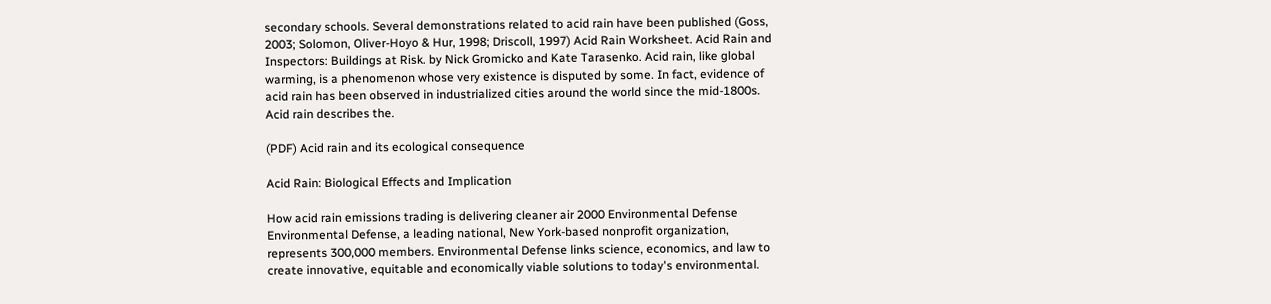secondary schools. Several demonstrations related to acid rain have been published (Goss, 2003; Solomon, Oliver-Hoyo & Hur, 1998; Driscoll, 1997) Acid Rain Worksheet. Acid Rain and Inspectors: Buildings at Risk. by Nick Gromicko and Kate Tarasenko. Acid rain, like global warming, is a phenomenon whose very existence is disputed by some. In fact, evidence of acid rain has been observed in industrialized cities around the world since the mid-1800s. Acid rain describes the.

(PDF) Acid rain and its ecological consequence

Acid Rain: Biological Effects and Implication

How acid rain emissions trading is delivering cleaner air 2000 Environmental Defense Environmental Defense, a leading national, New York-based nonprofit organization, represents 300,000 members. Environmental Defense links science, economics, and law to create innovative, equitable and economically viable solutions to today's environmental.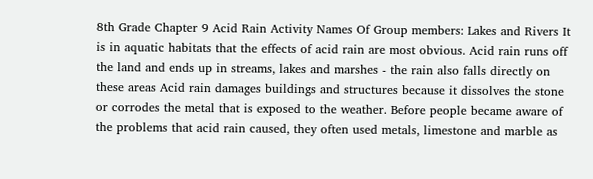8th Grade Chapter 9 Acid Rain Activity Names Of Group members: Lakes and Rivers It is in aquatic habitats that the effects of acid rain are most obvious. Acid rain runs off the land and ends up in streams, lakes and marshes - the rain also falls directly on these areas Acid rain damages buildings and structures because it dissolves the stone or corrodes the metal that is exposed to the weather. Before people became aware of the problems that acid rain caused, they often used metals, limestone and marble as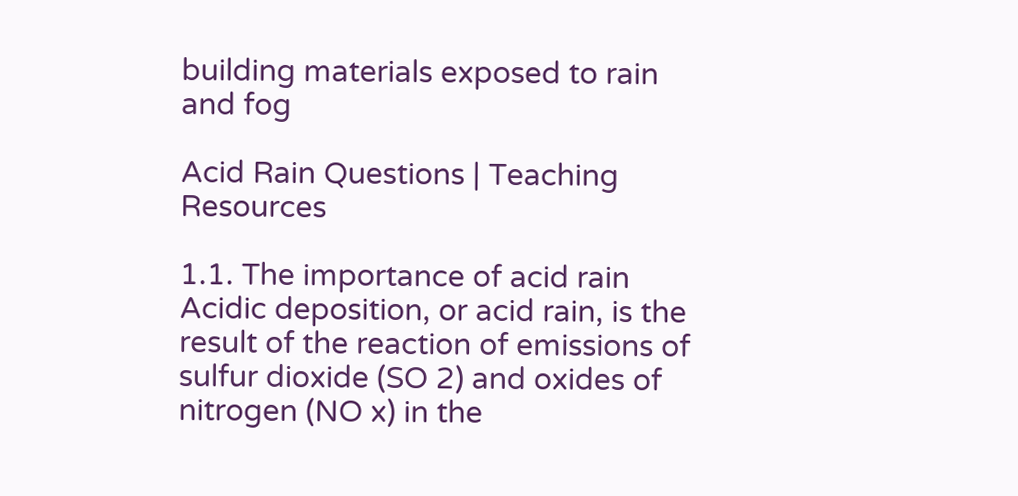building materials exposed to rain and fog

Acid Rain Questions | Teaching Resources

1.1. The importance of acid rain Acidic deposition, or acid rain, is the result of the reaction of emissions of sulfur dioxide (SO 2) and oxides of nitrogen (NO x) in the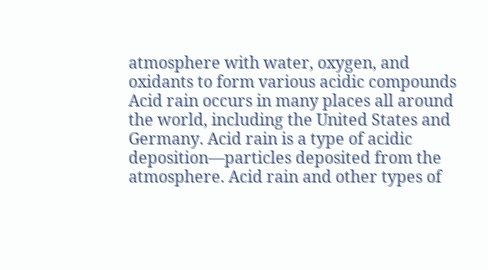atmosphere with water, oxygen, and oxidants to form various acidic compounds Acid rain occurs in many places all around the world, including the United States and Germany. Acid rain is a type of acidic deposition—particles deposited from the atmosphere. Acid rain and other types of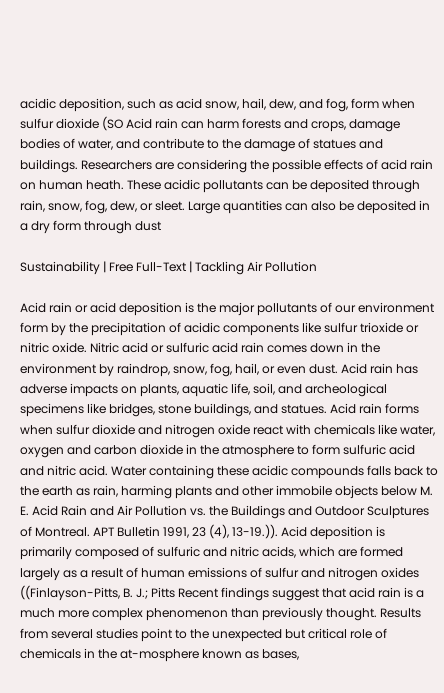acidic deposition, such as acid snow, hail, dew, and fog, form when sulfur dioxide (SO Acid rain can harm forests and crops, damage bodies of water, and contribute to the damage of statues and buildings. Researchers are considering the possible effects of acid rain on human heath. These acidic pollutants can be deposited through rain, snow, fog, dew, or sleet. Large quantities can also be deposited in a dry form through dust

Sustainability | Free Full-Text | Tackling Air Pollution

Acid rain or acid deposition is the major pollutants of our environment form by the precipitation of acidic components like sulfur trioxide or nitric oxide. Nitric acid or sulfuric acid rain comes down in the environment by raindrop, snow, fog, hail, or even dust. Acid rain has adverse impacts on plants, aquatic life, soil, and archeological specimens like bridges, stone buildings, and statues. Acid rain forms when sulfur dioxide and nitrogen oxide react with chemicals like water, oxygen and carbon dioxide in the atmosphere to form sulfuric acid and nitric acid. Water containing these acidic compounds falls back to the earth as rain, harming plants and other immobile objects below M. E. Acid Rain and Air Pollution vs. the Buildings and Outdoor Sculptures of Montreal. APT Bulletin 1991, 23 (4), 13-19.)). Acid deposition is primarily composed of sulfuric and nitric acids, which are formed largely as a result of human emissions of sulfur and nitrogen oxides ((Finlayson-Pitts, B. J.; Pitts Recent findings suggest that acid rain is a much more complex phenomenon than previously thought. Results from several studies point to the unexpected but critical role of chemicals in the at-mosphere known as bases,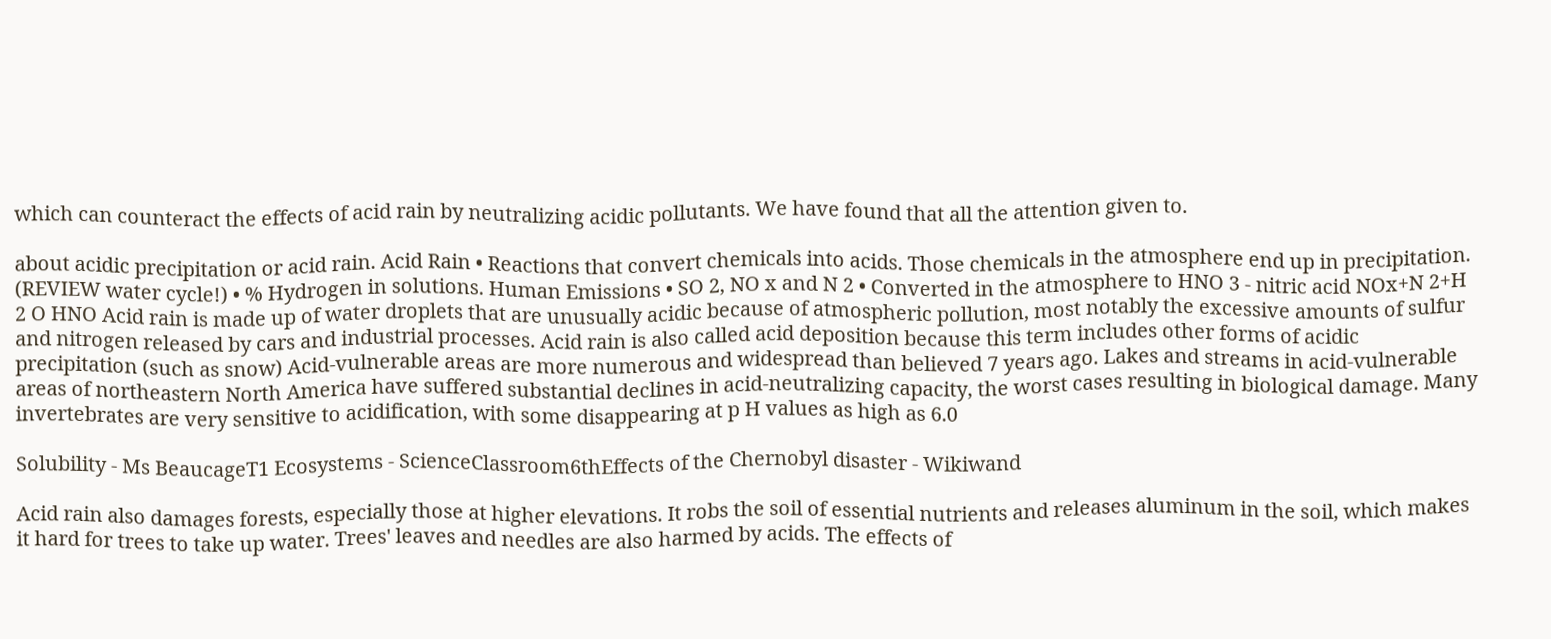which can counteract the effects of acid rain by neutralizing acidic pollutants. We have found that all the attention given to.

about acidic precipitation or acid rain. Acid Rain • Reactions that convert chemicals into acids. Those chemicals in the atmosphere end up in precipitation. (REVIEW water cycle!) • % Hydrogen in solutions. Human Emissions • SO 2, NO x and N 2 • Converted in the atmosphere to HNO 3 - nitric acid NOx+N 2+H 2 O HNO Acid rain is made up of water droplets that are unusually acidic because of atmospheric pollution, most notably the excessive amounts of sulfur and nitrogen released by cars and industrial processes. Acid rain is also called acid deposition because this term includes other forms of acidic precipitation (such as snow) Acid-vulnerable areas are more numerous and widespread than believed 7 years ago. Lakes and streams in acid-vulnerable areas of northeastern North America have suffered substantial declines in acid-neutralizing capacity, the worst cases resulting in biological damage. Many invertebrates are very sensitive to acidification, with some disappearing at p H values as high as 6.0

Solubility - Ms BeaucageT1 Ecosystems - ScienceClassroom6thEffects of the Chernobyl disaster - Wikiwand

Acid rain also damages forests, especially those at higher elevations. It robs the soil of essential nutrients and releases aluminum in the soil, which makes it hard for trees to take up water. Trees' leaves and needles are also harmed by acids. The effects of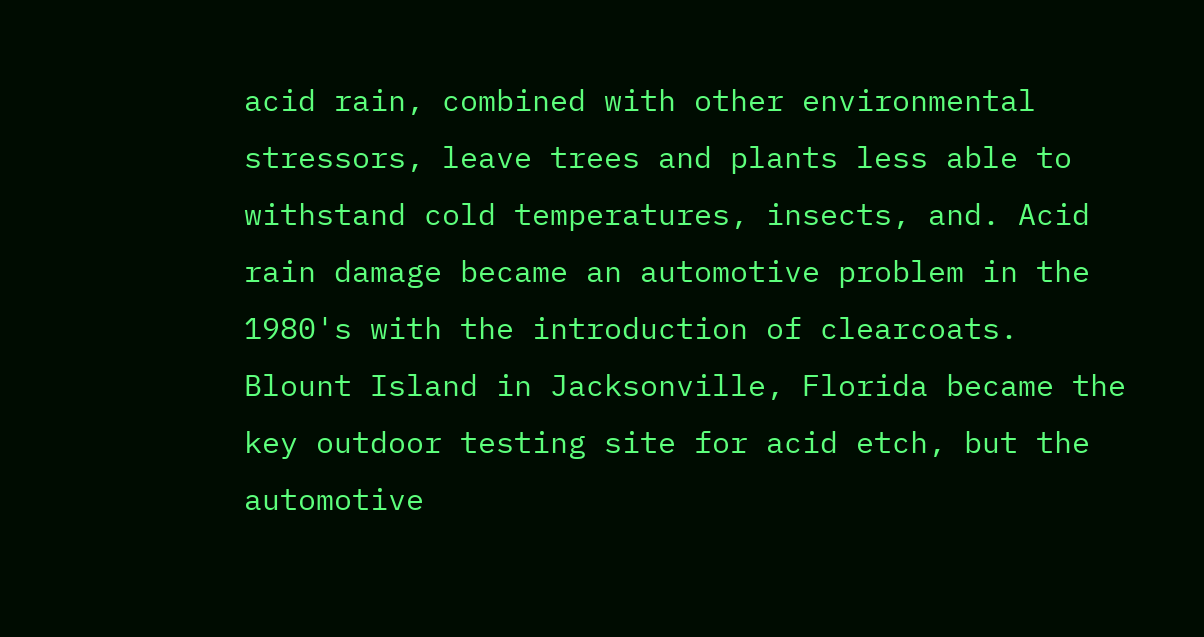acid rain, combined with other environmental stressors, leave trees and plants less able to withstand cold temperatures, insects, and. Acid rain damage became an automotive problem in the 1980's with the introduction of clearcoats. Blount Island in Jacksonville, Florida became the key outdoor testing site for acid etch, but the automotive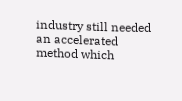industry still needed an accelerated method which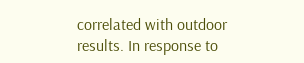correlated with outdoor results. In response to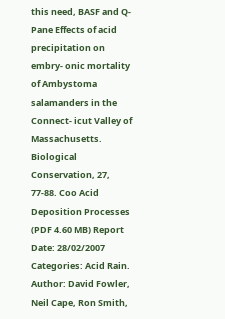this need, BASF and Q-Pane Effects of acid precipitation on embry- onic mortality of Ambystoma salamanders in the Connect- icut Valley of Massachusetts. Biological Conservation, 27, 77-88. Coo Acid Deposition Processes (PDF 4.60 MB) Report Date: 28/02/2007 Categories: Acid Rain. Author: David Fowler, Neil Cape, Ron Smith,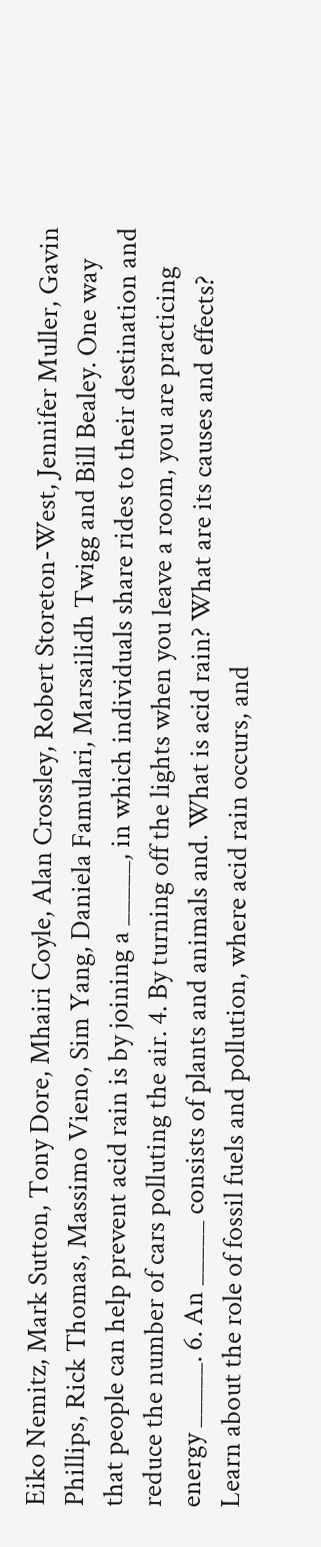Eiko Nemitz, Mark Sutton, Tony Dore, Mhairi Coyle, Alan Crossley, Robert Storeton-West, Jennifer Muller, Gavin Phillips, Rick Thomas, Massimo Vieno, Sim Yang, Daniela Famulari, Marsailidh Twigg and Bill Bealey. One way that people can help prevent acid rain is by joining a _____, in which individuals share rides to their destination and reduce the number of cars polluting the air. 4. By turning off the lights when you leave a room, you are practicing energy _____. 6. An _____ consists of plants and animals and. What is acid rain? What are its causes and effects? Learn about the role of fossil fuels and pollution, where acid rain occurs, and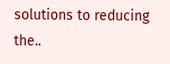solutions to reducing the..